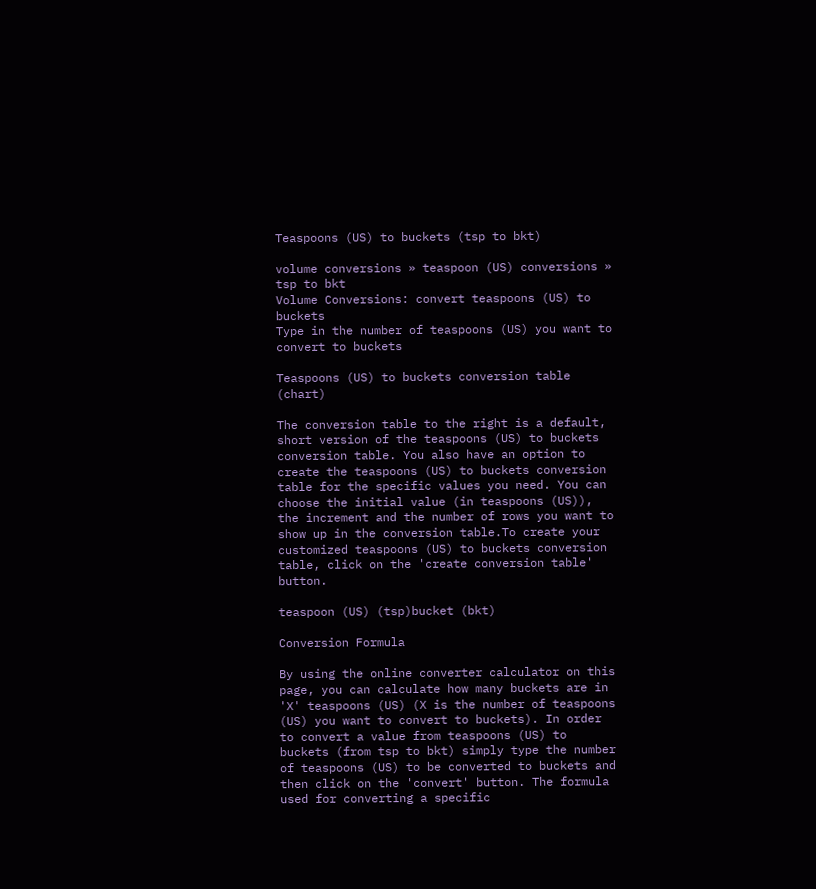Teaspoons (US) to buckets (tsp to bkt)

volume conversions » teaspoon (US) conversions » tsp to bkt
Volume Conversions: convert teaspoons (US) to buckets
Type in the number of teaspoons (US) you want to convert to buckets

Teaspoons (US) to buckets conversion table (chart)

The conversion table to the right is a default, short version of the teaspoons (US) to buckets conversion table. You also have an option to create the teaspoons (US) to buckets conversion table for the specific values you need. You can choose the initial value (in teaspoons (US)), the increment and the number of rows you want to show up in the conversion table.To create your customized teaspoons (US) to buckets conversion table, click on the 'create conversion table' button.

teaspoon (US) (tsp)bucket (bkt)

Conversion Formula

By using the online converter calculator on this page, you can calculate how many buckets are in 'X' teaspoons (US) (X is the number of teaspoons (US) you want to convert to buckets). In order to convert a value from teaspoons (US) to buckets (from tsp to bkt) simply type the number of teaspoons (US) to be converted to buckets and then click on the 'convert' button. The formula used for converting a specific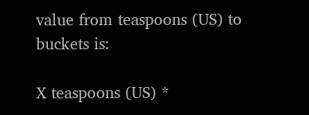value from teaspoons (US) to buckets is:

X teaspoons (US) *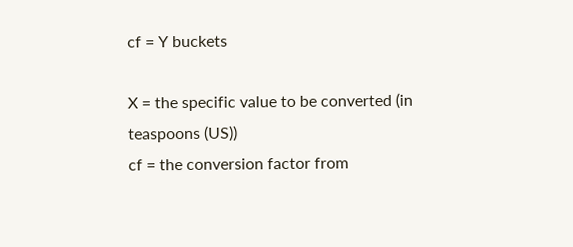cf = Y buckets

X = the specific value to be converted (in teaspoons (US))
cf = the conversion factor from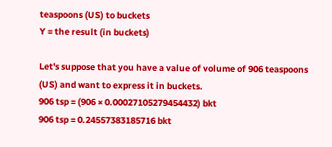teaspoons (US) to buckets
Y = the result (in buckets)

Let's suppose that you have a value of volume of 906 teaspoons (US) and want to express it in buckets.
906 tsp = (906 × 0.00027105279454432) bkt
906 tsp = 0.24557383185716 bkt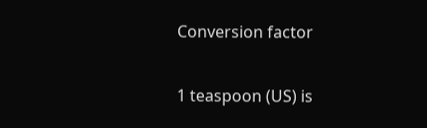Conversion factor

1 teaspoon (US) is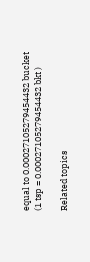equal to 0.00027105279454432 bucket
(1 tsp = 0.00027105279454432 bkt )

Related topics